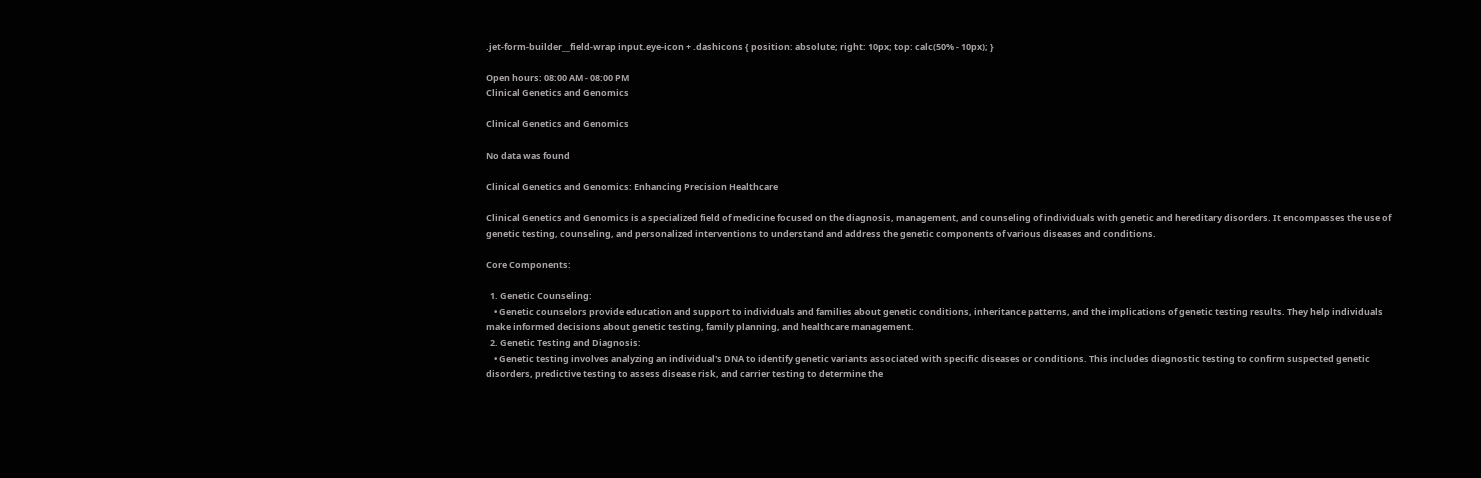.jet-form-builder__field-wrap input.eye-icon + .dashicons { position: absolute; right: 10px; top: calc(50% - 10px); }

Open hours: 08:00 AM - 08:00 PM
Clinical Genetics and Genomics

Clinical Genetics and Genomics

No data was found

Clinical Genetics and Genomics: Enhancing Precision Healthcare

Clinical Genetics and Genomics is a specialized field of medicine focused on the diagnosis, management, and counseling of individuals with genetic and hereditary disorders. It encompasses the use of genetic testing, counseling, and personalized interventions to understand and address the genetic components of various diseases and conditions.

Core Components:

  1. Genetic Counseling:
    • Genetic counselors provide education and support to individuals and families about genetic conditions, inheritance patterns, and the implications of genetic testing results. They help individuals make informed decisions about genetic testing, family planning, and healthcare management.
  2. Genetic Testing and Diagnosis:
    • Genetic testing involves analyzing an individual's DNA to identify genetic variants associated with specific diseases or conditions. This includes diagnostic testing to confirm suspected genetic disorders, predictive testing to assess disease risk, and carrier testing to determine the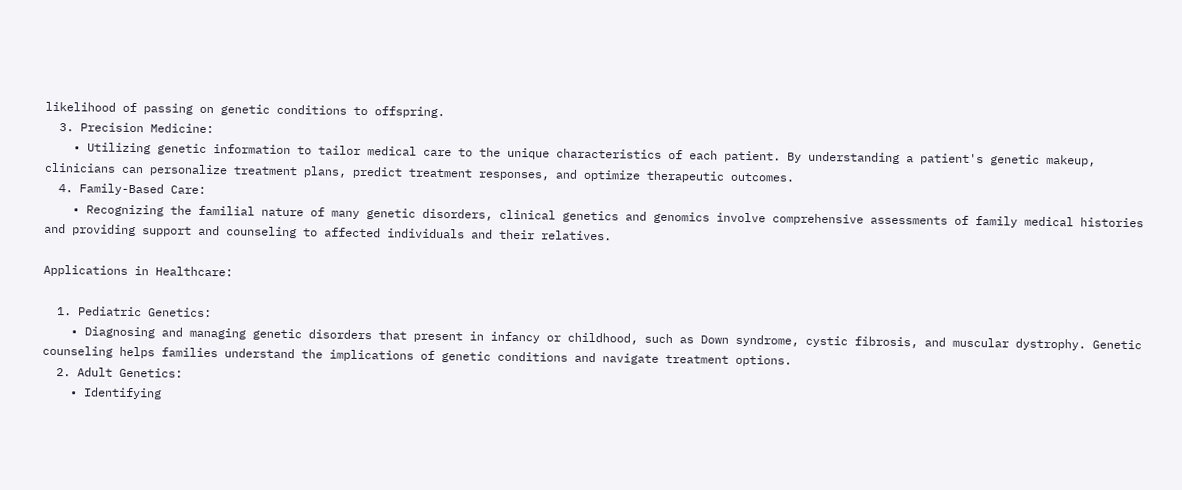likelihood of passing on genetic conditions to offspring.
  3. Precision Medicine:
    • Utilizing genetic information to tailor medical care to the unique characteristics of each patient. By understanding a patient's genetic makeup, clinicians can personalize treatment plans, predict treatment responses, and optimize therapeutic outcomes.
  4. Family-Based Care:
    • Recognizing the familial nature of many genetic disorders, clinical genetics and genomics involve comprehensive assessments of family medical histories and providing support and counseling to affected individuals and their relatives.

Applications in Healthcare:

  1. Pediatric Genetics:
    • Diagnosing and managing genetic disorders that present in infancy or childhood, such as Down syndrome, cystic fibrosis, and muscular dystrophy. Genetic counseling helps families understand the implications of genetic conditions and navigate treatment options.
  2. Adult Genetics:
    • Identifying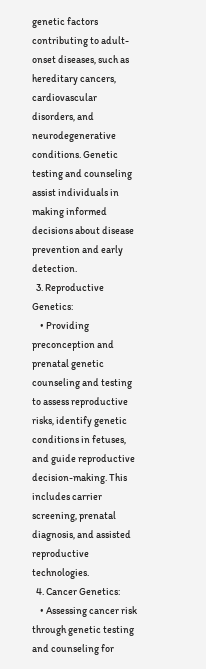genetic factors contributing to adult-onset diseases, such as hereditary cancers, cardiovascular disorders, and neurodegenerative conditions. Genetic testing and counseling assist individuals in making informed decisions about disease prevention and early detection.
  3. Reproductive Genetics:
    • Providing preconception and prenatal genetic counseling and testing to assess reproductive risks, identify genetic conditions in fetuses, and guide reproductive decision-making. This includes carrier screening, prenatal diagnosis, and assisted reproductive technologies.
  4. Cancer Genetics:
    • Assessing cancer risk through genetic testing and counseling for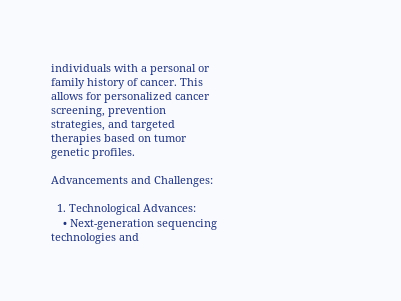individuals with a personal or family history of cancer. This allows for personalized cancer screening, prevention strategies, and targeted therapies based on tumor genetic profiles.

Advancements and Challenges:

  1. Technological Advances:
    • Next-generation sequencing technologies and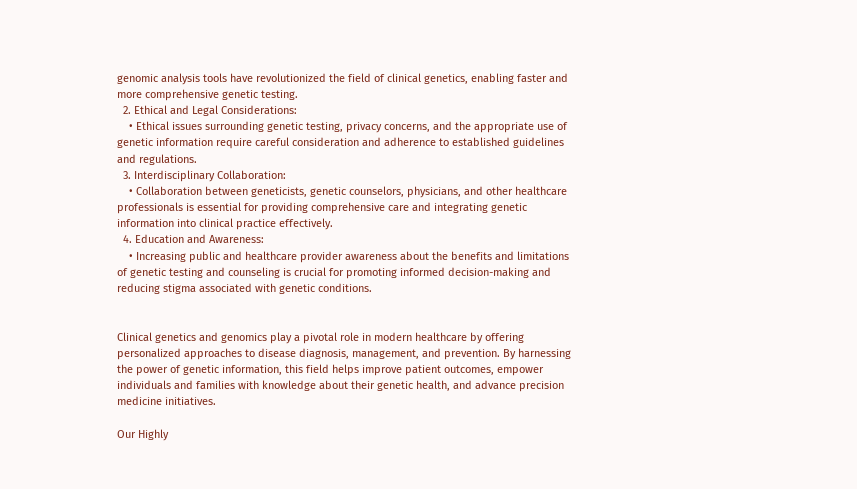genomic analysis tools have revolutionized the field of clinical genetics, enabling faster and more comprehensive genetic testing.
  2. Ethical and Legal Considerations:
    • Ethical issues surrounding genetic testing, privacy concerns, and the appropriate use of genetic information require careful consideration and adherence to established guidelines and regulations.
  3. Interdisciplinary Collaboration:
    • Collaboration between geneticists, genetic counselors, physicians, and other healthcare professionals is essential for providing comprehensive care and integrating genetic information into clinical practice effectively.
  4. Education and Awareness:
    • Increasing public and healthcare provider awareness about the benefits and limitations of genetic testing and counseling is crucial for promoting informed decision-making and reducing stigma associated with genetic conditions.


Clinical genetics and genomics play a pivotal role in modern healthcare by offering personalized approaches to disease diagnosis, management, and prevention. By harnessing the power of genetic information, this field helps improve patient outcomes, empower individuals and families with knowledge about their genetic health, and advance precision medicine initiatives.

Our Highly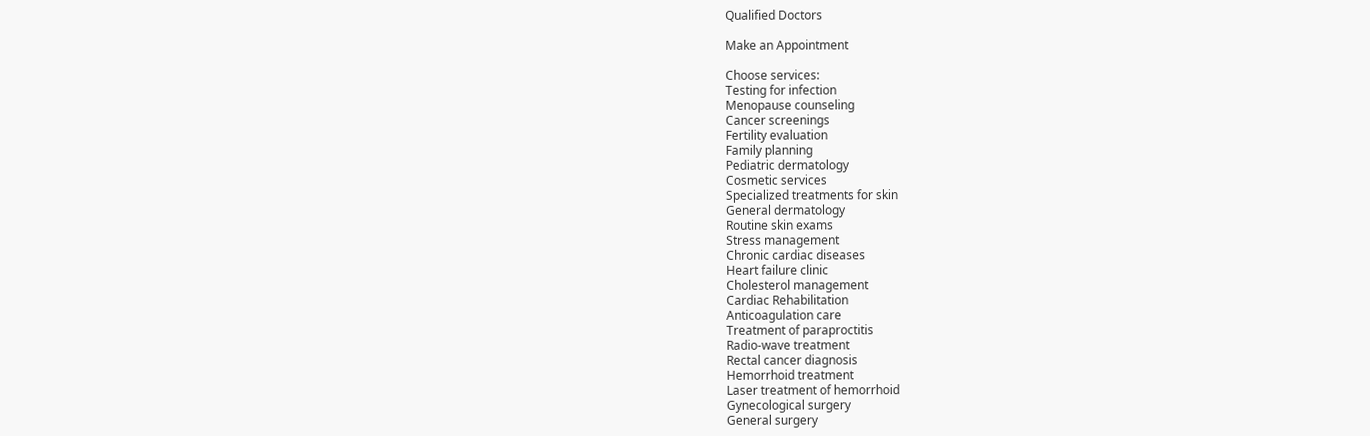Qualified Doctors

Make an Appointment

Choose services:
Testing for infection
Menopause counseling
Cancer screenings
Fertility evaluation
Family planning
Pediatric dermatology
Cosmetic services
Specialized treatments for skin
General dermatology
Routine skin exams
Stress management
Chronic cardiac diseases
Heart failure clinic
Cholesterol management
Cardiac Rehabilitation
Anticoagulation care
Treatment of paraproctitis
Radio-wave treatment
Rectal cancer diagnosis
Hemorrhoid treatment
Laser treatment of hemorrhoid
Gynecological surgery
General surgery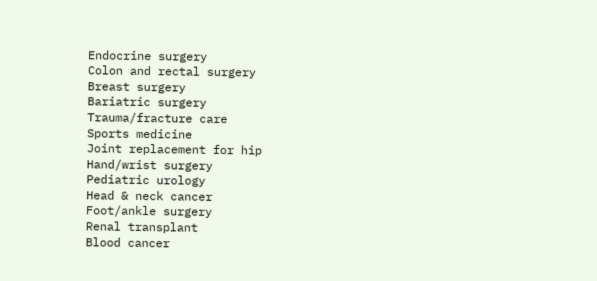Endocrine surgery
Colon and rectal surgery
Breast surgery
Bariatric surgery
Trauma/fracture care
Sports medicine
Joint replacement for hip
Hand/wrist surgery
Pediatric urology
Head & neck cancer
Foot/ankle surgery
Renal transplant
Blood cancer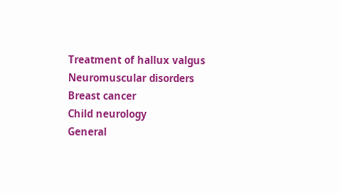Treatment of hallux valgus
Neuromuscular disorders
Breast cancer
Child neurology
General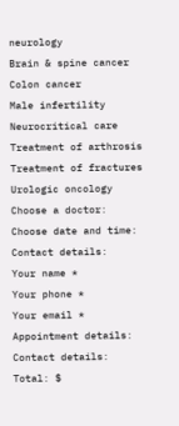neurology
Brain & spine cancer
Colon cancer
Male infertility
Neurocritical care
Treatment of arthrosis
Treatment of fractures
Urologic oncology
Choose a doctor:
Choose date and time:
Contact details:
Your name *
Your phone *
Your email *
Appointment details:
Contact details:
Total: $